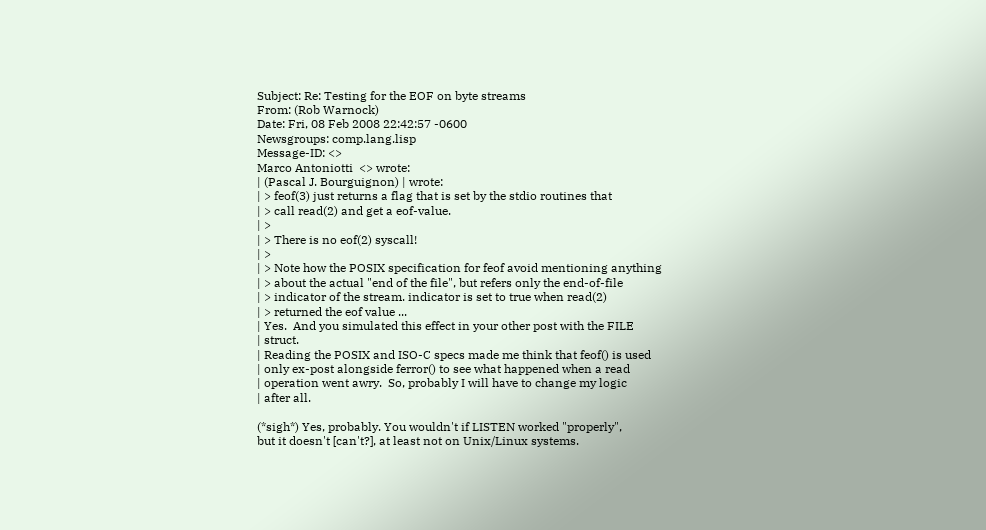Subject: Re: Testing for the EOF on byte streams
From: (Rob Warnock)
Date: Fri, 08 Feb 2008 22:42:57 -0600
Newsgroups: comp.lang.lisp
Message-ID: <>
Marco Antoniotti  <> wrote:
| (Pascal J. Bourguignon) | wrote:
| > feof(3) just returns a flag that is set by the stdio routines that
| > call read(2) and get a eof-value.
| >
| > There is no eof(2) syscall!
| >
| > Note how the POSIX specification for feof avoid mentioning anything
| > about the actual "end of the file", but refers only the end-of-file
| > indicator of the stream. indicator is set to true when read(2)
| > returned the eof value ...
| Yes.  And you simulated this effect in your other post with the FILE
| struct.
| Reading the POSIX and ISO-C specs made me think that feof() is used
| only ex-post alongside ferror() to see what happened when a read
| operation went awry.  So, probably I will have to change my logic
| after all.

(*sigh*) Yes, probably. You wouldn't if LISTEN worked "properly",
but it doesn't [can't?], at least not on Unix/Linux systems.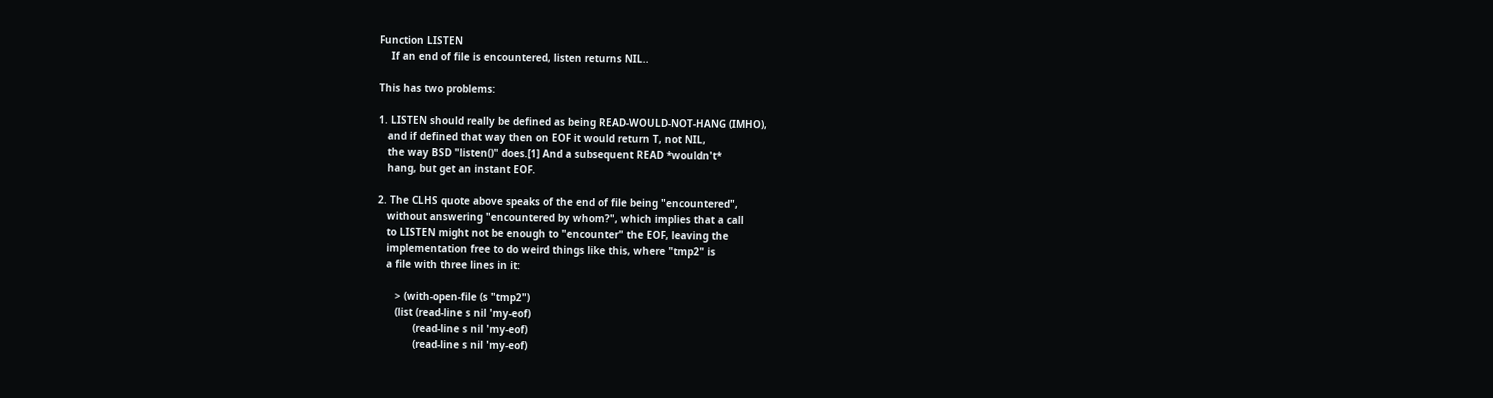Function LISTEN
    If an end of file is encountered, listen returns NIL..

This has two problems:

1. LISTEN should really be defined as being READ-WOULD-NOT-HANG (IMHO),
   and if defined that way then on EOF it would return T, not NIL,
   the way BSD "listen()" does.[1] And a subsequent READ *wouldn't*
   hang, but get an instant EOF.

2. The CLHS quote above speaks of the end of file being "encountered",
   without answering "encountered by whom?", which implies that a call
   to LISTEN might not be enough to "encounter" the EOF, leaving the
   implementation free to do weird things like this, where "tmp2" is
   a file with three lines in it:

      > (with-open-file (s "tmp2")
      (list (read-line s nil 'my-eof)
            (read-line s nil 'my-eof)
            (read-line s nil 'my-eof)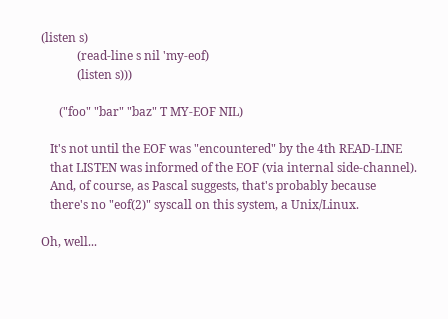(listen s)
            (read-line s nil 'my-eof)
            (listen s)))

      ("foo" "bar" "baz" T MY-EOF NIL)

   It's not until the EOF was "encountered" by the 4th READ-LINE
   that LISTEN was informed of the EOF (via internal side-channel).
   And, of course, as Pascal suggests, that's probably because
   there's no "eof(2)" syscall on this system, a Unix/Linux.

Oh, well...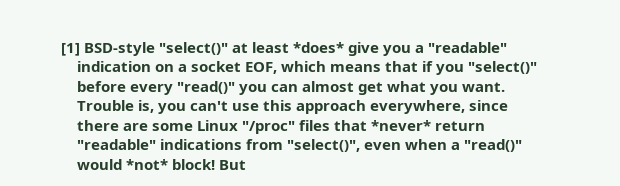[1] BSD-style "select()" at least *does* give you a "readable"
    indication on a socket EOF, which means that if you "select()"
    before every "read()" you can almost get what you want.
    Trouble is, you can't use this approach everywhere, since
    there are some Linux "/proc" files that *never* return
    "readable" indications from "select()", even when a "read()"
    would *not* block! But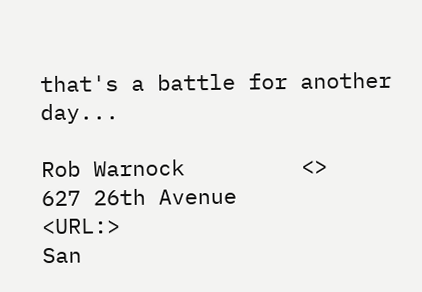that's a battle for another day...

Rob Warnock         <>
627 26th Avenue         <URL:>
San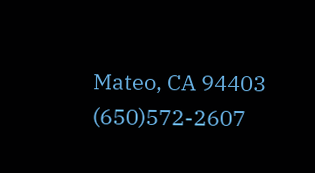Mateo, CA 94403     (650)572-2607